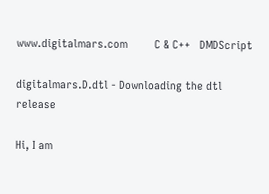www.digitalmars.com         C & C++   DMDScript

digitalmars.D.dtl - Downloading the dtl release

Hi, I am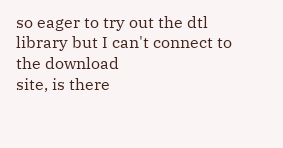so eager to try out the dtl library but I can't connect to the download
site, is there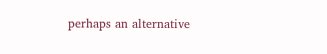perhaps an alternative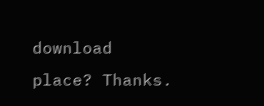download place? Thanks.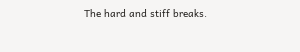The hard and stiff breaks.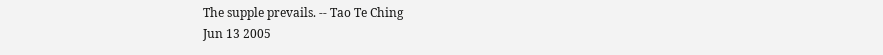The supple prevails. -- Tao Te Ching
Jun 13 2005